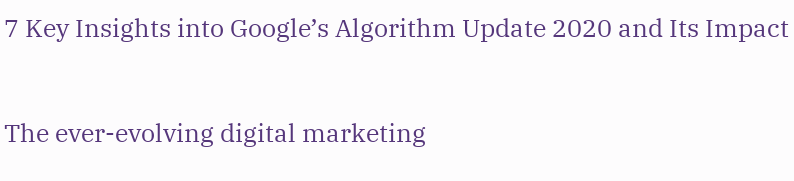7 Key Insights into Google’s Algorithm Update 2020 and Its Impact


The ever-evolving digital marketing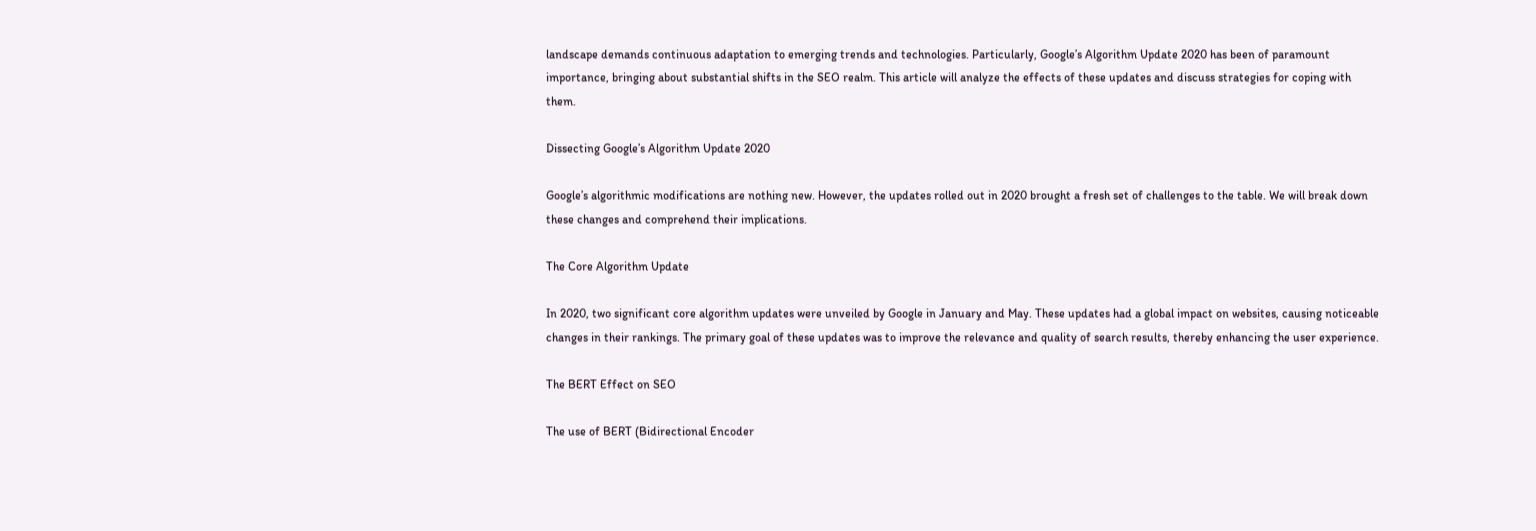landscape demands continuous adaptation to emerging trends and technologies. Particularly, Google’s Algorithm Update 2020 has been of paramount importance, bringing about substantial shifts in the SEO realm. This article will analyze the effects of these updates and discuss strategies for coping with them.

Dissecting Google’s Algorithm Update 2020

Google’s algorithmic modifications are nothing new. However, the updates rolled out in 2020 brought a fresh set of challenges to the table. We will break down these changes and comprehend their implications.

The Core Algorithm Update

In 2020, two significant core algorithm updates were unveiled by Google in January and May. These updates had a global impact on websites, causing noticeable changes in their rankings. The primary goal of these updates was to improve the relevance and quality of search results, thereby enhancing the user experience.

The BERT Effect on SEO

The use of BERT (Bidirectional Encoder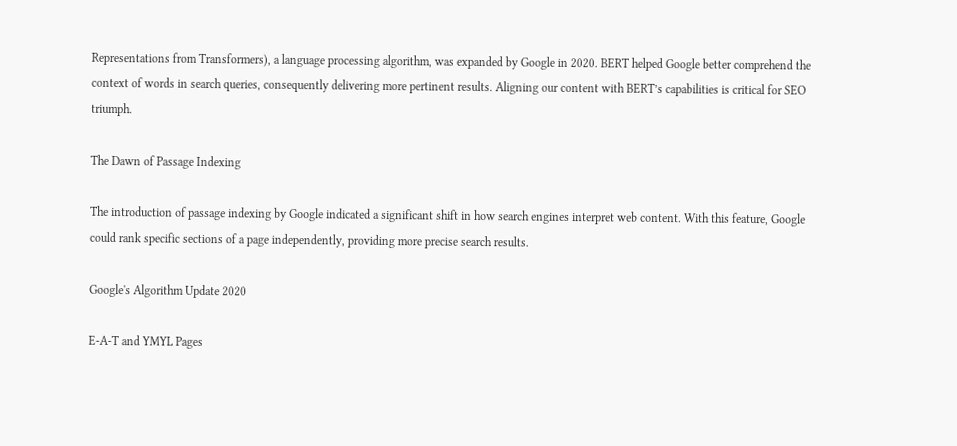Representations from Transformers), a language processing algorithm, was expanded by Google in 2020. BERT helped Google better comprehend the context of words in search queries, consequently delivering more pertinent results. Aligning our content with BERT’s capabilities is critical for SEO triumph.

The Dawn of Passage Indexing

The introduction of passage indexing by Google indicated a significant shift in how search engines interpret web content. With this feature, Google could rank specific sections of a page independently, providing more precise search results.

Google's Algorithm Update 2020

E-A-T and YMYL Pages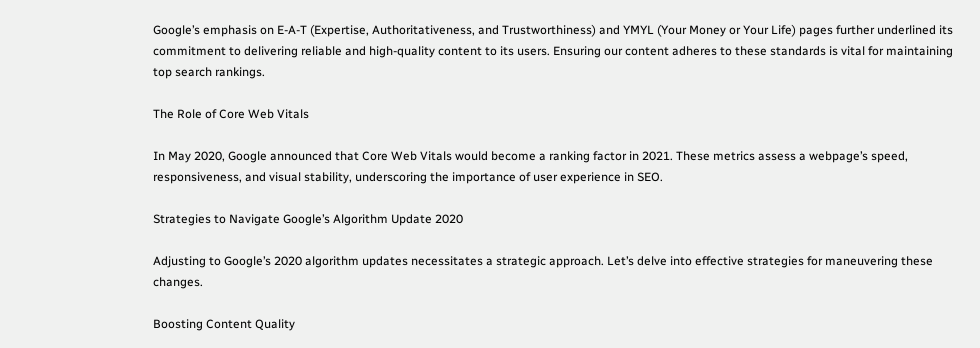Google’s emphasis on E-A-T (Expertise, Authoritativeness, and Trustworthiness) and YMYL (Your Money or Your Life) pages further underlined its commitment to delivering reliable and high-quality content to its users. Ensuring our content adheres to these standards is vital for maintaining top search rankings.

The Role of Core Web Vitals

In May 2020, Google announced that Core Web Vitals would become a ranking factor in 2021. These metrics assess a webpage’s speed, responsiveness, and visual stability, underscoring the importance of user experience in SEO.

Strategies to Navigate Google’s Algorithm Update 2020

Adjusting to Google’s 2020 algorithm updates necessitates a strategic approach. Let’s delve into effective strategies for maneuvering these changes.

Boosting Content Quality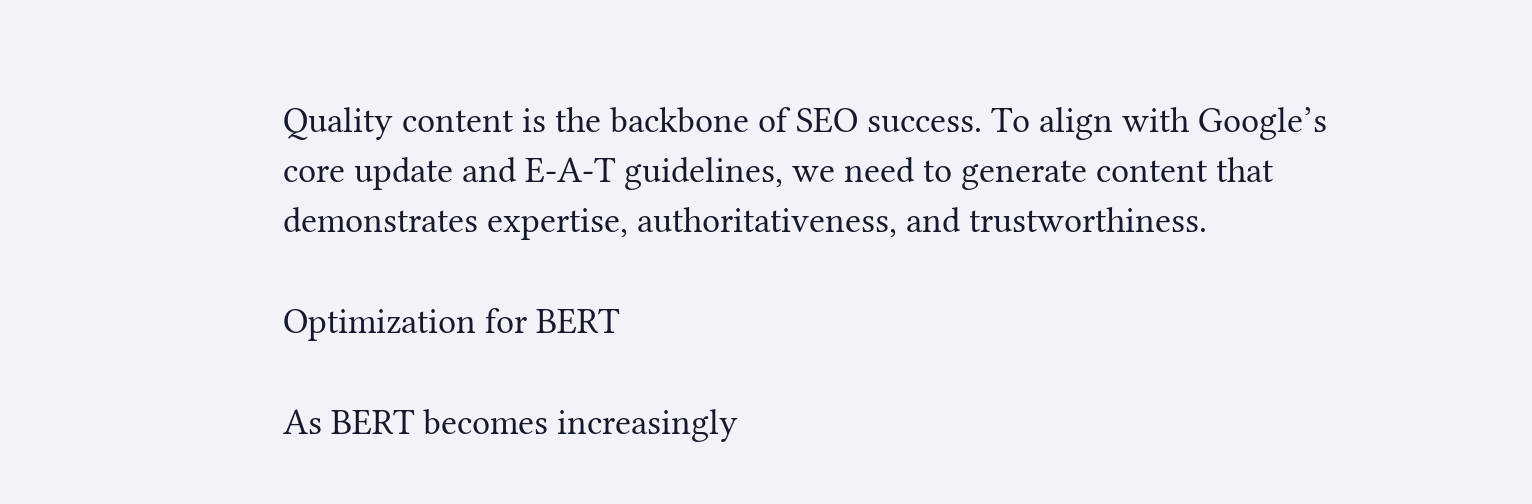Quality content is the backbone of SEO success. To align with Google’s core update and E-A-T guidelines, we need to generate content that demonstrates expertise, authoritativeness, and trustworthiness.

Optimization for BERT

As BERT becomes increasingly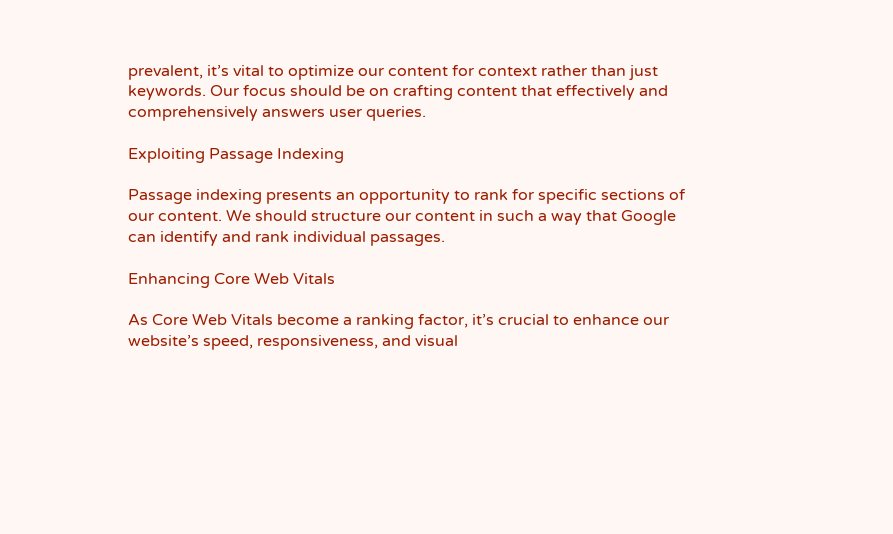prevalent, it’s vital to optimize our content for context rather than just keywords. Our focus should be on crafting content that effectively and comprehensively answers user queries.

Exploiting Passage Indexing

Passage indexing presents an opportunity to rank for specific sections of our content. We should structure our content in such a way that Google can identify and rank individual passages.

Enhancing Core Web Vitals

As Core Web Vitals become a ranking factor, it’s crucial to enhance our website’s speed, responsiveness, and visual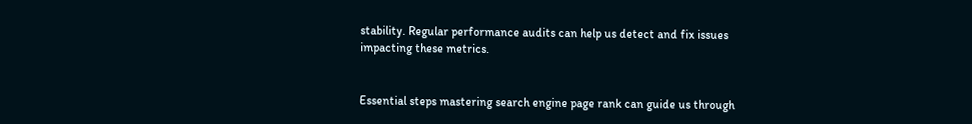stability. Regular performance audits can help us detect and fix issues impacting these metrics.


Essential steps mastering search engine page rank can guide us through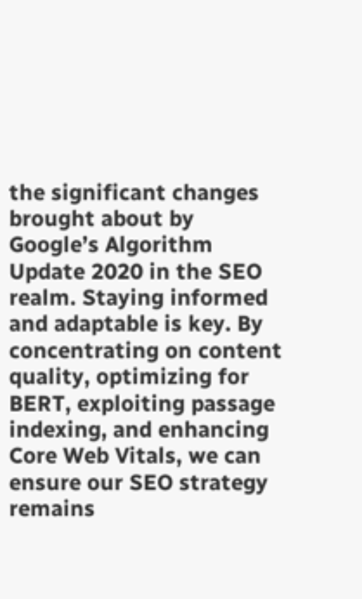the significant changes brought about by Google’s Algorithm Update 2020 in the SEO realm. Staying informed and adaptable is key. By concentrating on content quality, optimizing for BERT, exploiting passage indexing, and enhancing Core Web Vitals, we can ensure our SEO strategy remains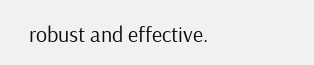robust and effective.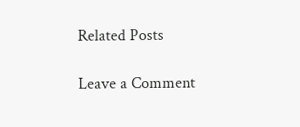Related Posts

Leave a Comment